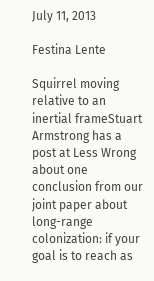July 11, 2013

Festina Lente

Squirrel moving relative to an inertial frameStuart Armstrong has a post at Less Wrong about one conclusion from our joint paper about long-range colonization: if your goal is to reach as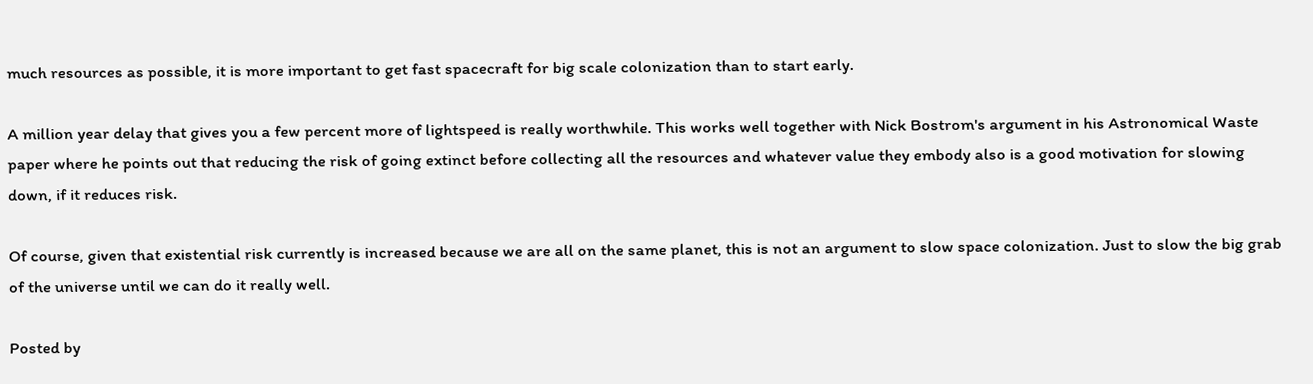much resources as possible, it is more important to get fast spacecraft for big scale colonization than to start early.

A million year delay that gives you a few percent more of lightspeed is really worthwhile. This works well together with Nick Bostrom's argument in his Astronomical Waste paper where he points out that reducing the risk of going extinct before collecting all the resources and whatever value they embody also is a good motivation for slowing down, if it reduces risk.

Of course, given that existential risk currently is increased because we are all on the same planet, this is not an argument to slow space colonization. Just to slow the big grab of the universe until we can do it really well.

Posted by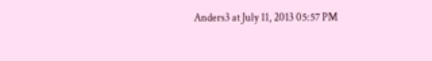Anders3 at July 11, 2013 05:57 PM